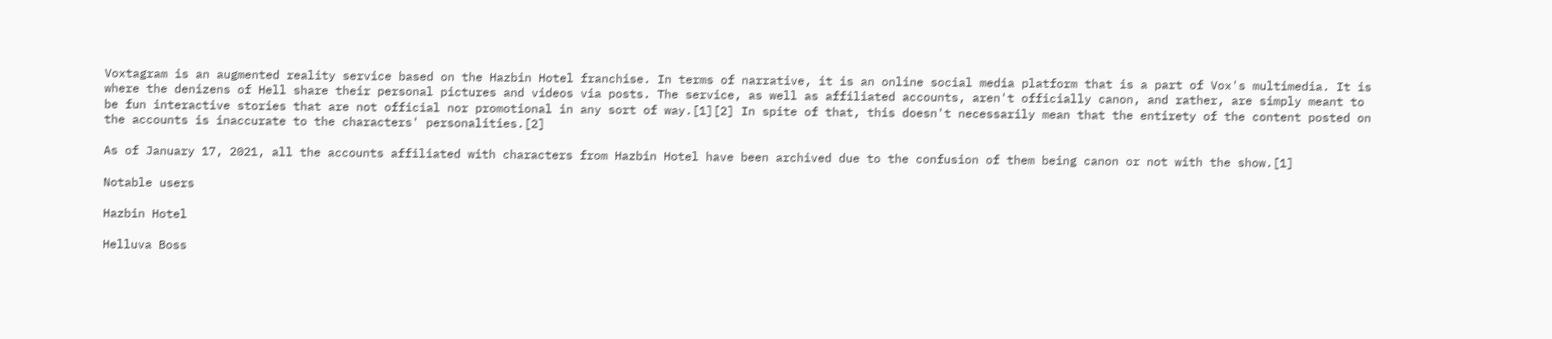Voxtagram is an augmented reality service based on the Hazbin Hotel franchise. In terms of narrative, it is an online social media platform that is a part of Vox's multimedia. It is where the denizens of Hell share their personal pictures and videos via posts. The service, as well as affiliated accounts, aren't officially canon, and rather, are simply meant to be fun interactive stories that are not official nor promotional in any sort of way.[1][2] In spite of that, this doesn't necessarily mean that the entirety of the content posted on the accounts is inaccurate to the characters' personalities.[2]

As of January 17, 2021, all the accounts affiliated with characters from Hazbin Hotel have been archived due to the confusion of them being canon or not with the show.[1]

Notable users

Hazbin Hotel

Helluva Boss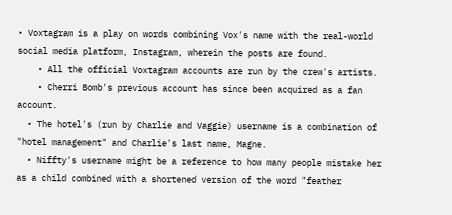• Voxtagram is a play on words combining Vox's name with the real-world social media platform, Instagram, wherein the posts are found.
    • All the official Voxtagram accounts are run by the crew's artists.
    • Cherri Bomb's previous account has since been acquired as a fan account.
  • The hotel's (run by Charlie and Vaggie) username is a combination of "hotel management" and Charlie's last name, Magne.
  • Niffty's username might be a reference to how many people mistake her as a child combined with a shortened version of the word "feather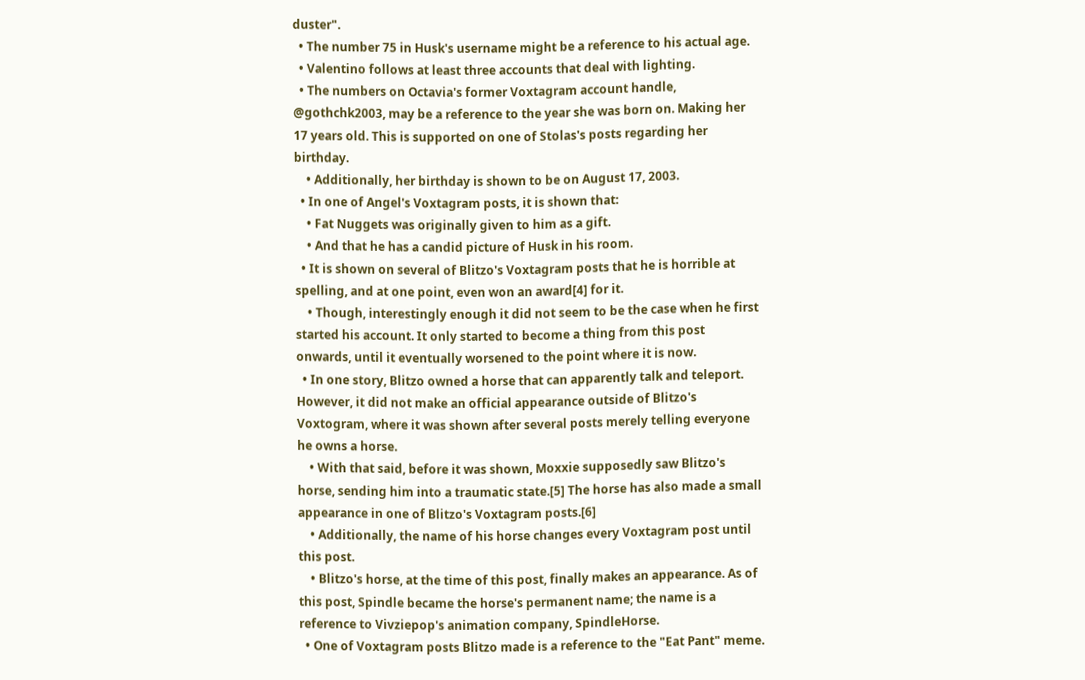duster".
  • The number 75 in Husk's username might be a reference to his actual age.
  • Valentino follows at least three accounts that deal with lighting.
  • The numbers on Octavia's former Voxtagram account handle, @gothchk2003, may be a reference to the year she was born on. Making her 17 years old. This is supported on one of Stolas's posts regarding her birthday.
    • Additionally, her birthday is shown to be on August 17, 2003.
  • In one of Angel's Voxtagram posts, it is shown that:
    • Fat Nuggets was originally given to him as a gift.
    • And that he has a candid picture of Husk in his room.
  • It is shown on several of Blitzo's Voxtagram posts that he is horrible at spelling, and at one point, even won an award[4] for it.
    • Though, interestingly enough it did not seem to be the case when he first started his account. It only started to become a thing from this post onwards, until it eventually worsened to the point where it is now.
  • In one story, Blitzo owned a horse that can apparently talk and teleport. However, it did not make an official appearance outside of Blitzo's Voxtogram, where it was shown after several posts merely telling everyone he owns a horse.
    • With that said, before it was shown, Moxxie supposedly saw Blitzo's horse, sending him into a traumatic state.[5] The horse has also made a small appearance in one of Blitzo's Voxtagram posts.[6]
    • Additionally, the name of his horse changes every Voxtagram post until this post.
    • Blitzo's horse, at the time of this post, finally makes an appearance. As of this post, Spindle became the horse's permanent name; the name is a reference to Vivziepop's animation company, SpindleHorse.
  • One of Voxtagram posts Blitzo made is a reference to the "Eat Pant" meme.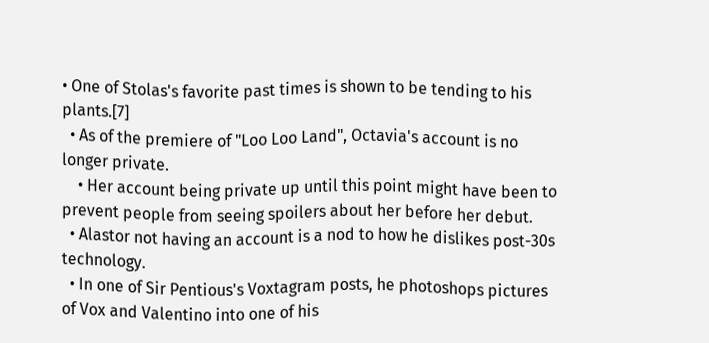• One of Stolas's favorite past times is shown to be tending to his plants.[7]
  • As of the premiere of "Loo Loo Land", Octavia's account is no longer private.
    • Her account being private up until this point might have been to prevent people from seeing spoilers about her before her debut.
  • Alastor not having an account is a nod to how he dislikes post-30s technology.
  • In one of Sir Pentious's Voxtagram posts, he photoshops pictures of Vox and Valentino into one of his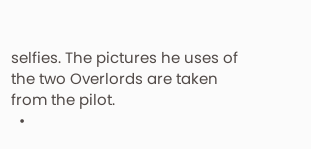selfies. The pictures he uses of the two Overlords are taken from the pilot.
  •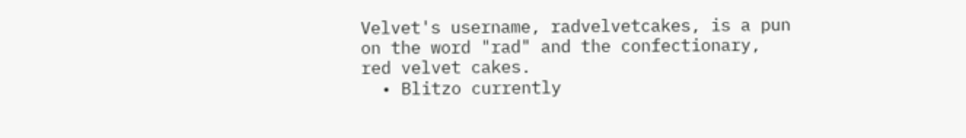Velvet's username, radvelvetcakes, is a pun on the word "rad" and the confectionary, red velvet cakes.
  • Blitzo currently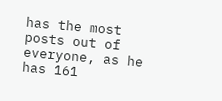has the most posts out of everyone, as he has 161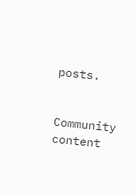posts.


Community content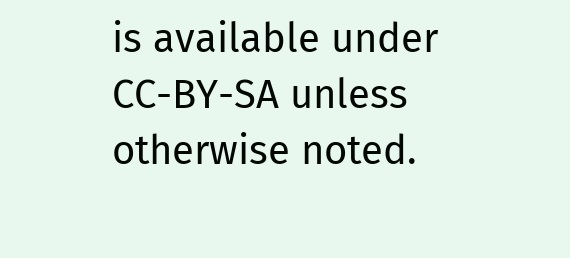is available under CC-BY-SA unless otherwise noted.